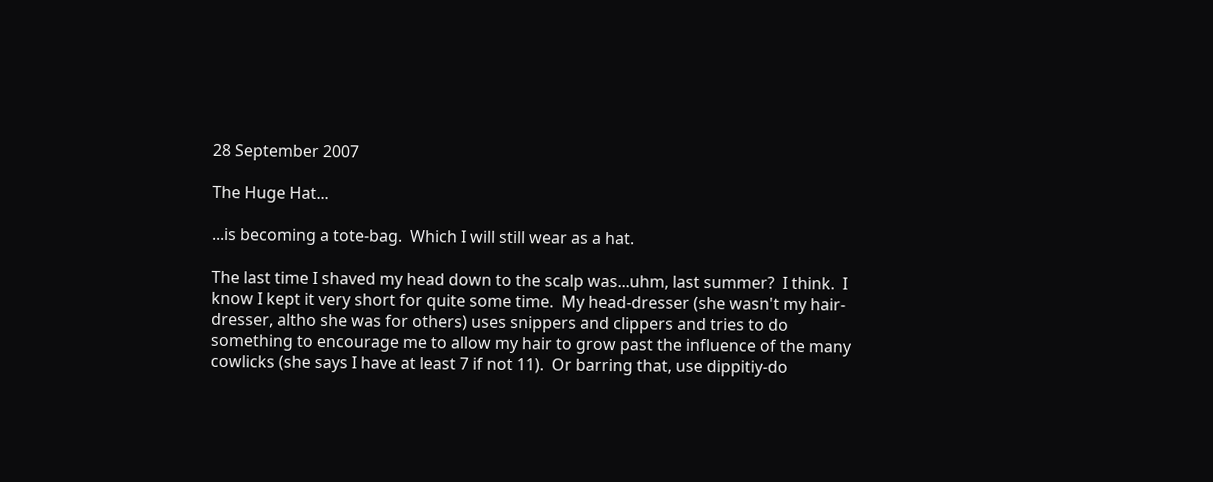28 September 2007

The Huge Hat...

...is becoming a tote-bag.  Which I will still wear as a hat.

The last time I shaved my head down to the scalp was...uhm, last summer?  I think.  I know I kept it very short for quite some time.  My head-dresser (she wasn't my hair-dresser, altho she was for others) uses snippers and clippers and tries to do something to encourage me to allow my hair to grow past the influence of the many cowlicks (she says I have at least 7 if not 11).  Or barring that, use dippitiy-do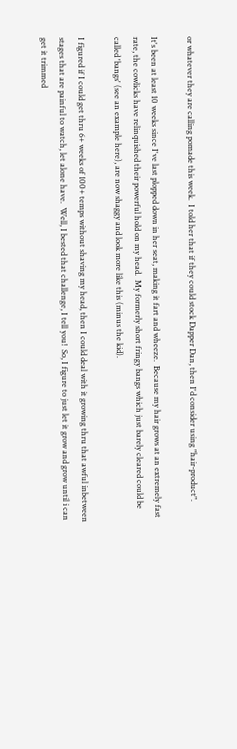or whatever they are calling pomade this week.  I told her that if they could stock Dapper Dan, then I'd consider using "hair-product".

It's been at least 10 weeks since I've last plopped down in her seat, making it fart and wheeze.  Because my hair grows at an extremely fast rate, the cowlicks have relinquished their powerful hold on my head.  My formerly short fringy bangs which just barely cleared could be called 'bangs' (see an example here), are now shaggy and look more like this (minus the kid).

I figured if I could get thru 6+ weeks of 100+ temps without shaving my head, then I could deal with it growing thru that awful inbetween stages that are painful to watch, let alone have.  Well, I bested that challenge, I tell you!  So, I figure to just let it grow and grow until i can get it trimmed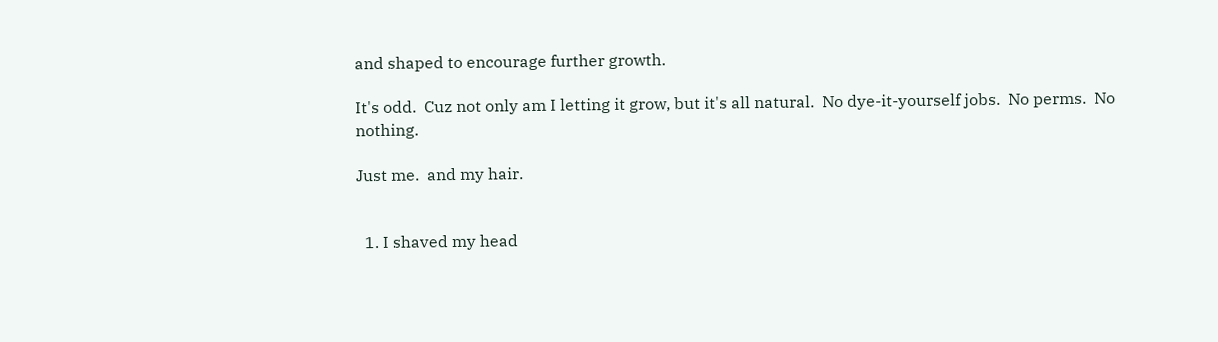and shaped to encourage further growth.

It's odd.  Cuz not only am I letting it grow, but it's all natural.  No dye-it-yourself jobs.  No perms.  No nothing.

Just me.  and my hair.


  1. I shaved my head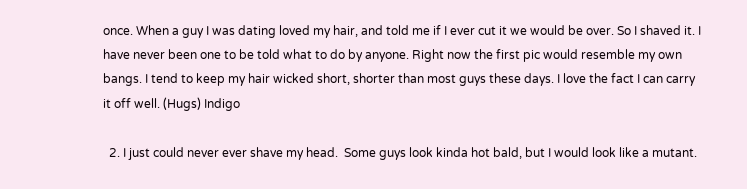once. When a guy I was dating loved my hair, and told me if I ever cut it we would be over. So I shaved it. I have never been one to be told what to do by anyone. Right now the first pic would resemble my own bangs. I tend to keep my hair wicked short, shorter than most guys these days. I love the fact I can carry it off well. (Hugs) Indigo

  2. I just could never ever shave my head.  Some guys look kinda hot bald, but I would look like a mutant.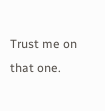Trust me on that one.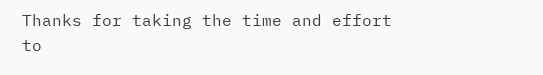Thanks for taking the time and effort to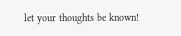let your thoughts be known!